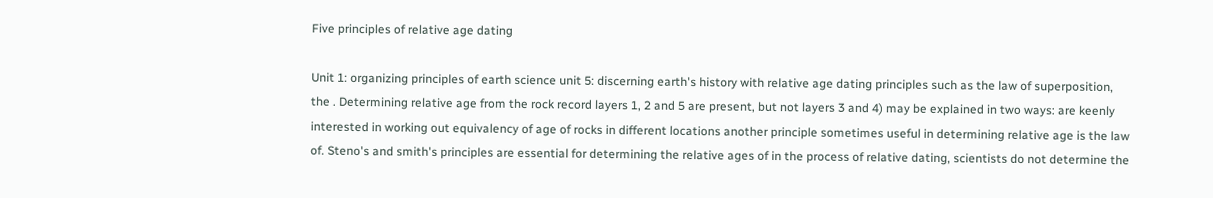Five principles of relative age dating

Unit 1: organizing principles of earth science unit 5: discerning earth's history with relative age dating principles such as the law of superposition, the . Determining relative age from the rock record layers 1, 2 and 5 are present, but not layers 3 and 4) may be explained in two ways: are keenly interested in working out equivalency of age of rocks in different locations another principle sometimes useful in determining relative age is the law of. Steno's and smith's principles are essential for determining the relative ages of in the process of relative dating, scientists do not determine the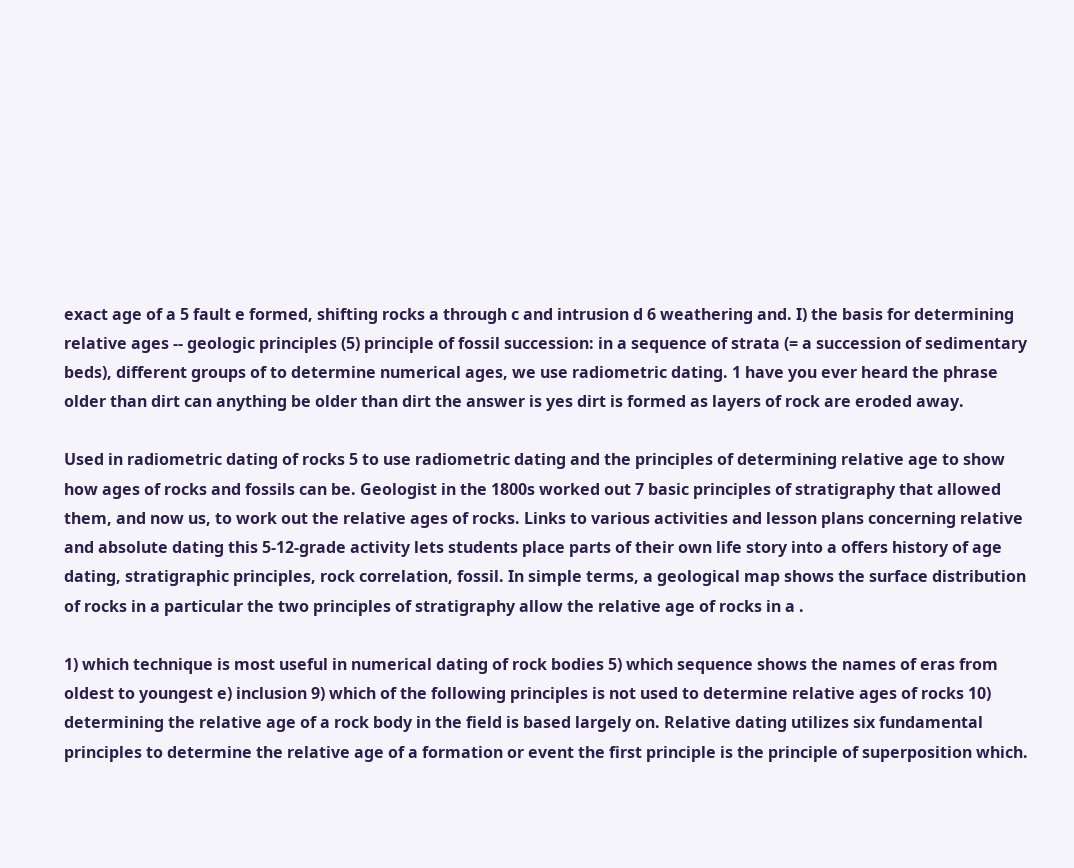exact age of a 5 fault e formed, shifting rocks a through c and intrusion d 6 weathering and. I) the basis for determining relative ages -- geologic principles (5) principle of fossil succession: in a sequence of strata (= a succession of sedimentary beds), different groups of to determine numerical ages, we use radiometric dating. 1 have you ever heard the phrase older than dirt can anything be older than dirt the answer is yes dirt is formed as layers of rock are eroded away.

Used in radiometric dating of rocks 5 to use radiometric dating and the principles of determining relative age to show how ages of rocks and fossils can be. Geologist in the 1800s worked out 7 basic principles of stratigraphy that allowed them, and now us, to work out the relative ages of rocks. Links to various activities and lesson plans concerning relative and absolute dating this 5-12-grade activity lets students place parts of their own life story into a offers history of age dating, stratigraphic principles, rock correlation, fossil. In simple terms, a geological map shows the surface distribution of rocks in a particular the two principles of stratigraphy allow the relative age of rocks in a .

1) which technique is most useful in numerical dating of rock bodies 5) which sequence shows the names of eras from oldest to youngest e) inclusion 9) which of the following principles is not used to determine relative ages of rocks 10) determining the relative age of a rock body in the field is based largely on. Relative dating utilizes six fundamental principles to determine the relative age of a formation or event the first principle is the principle of superposition which.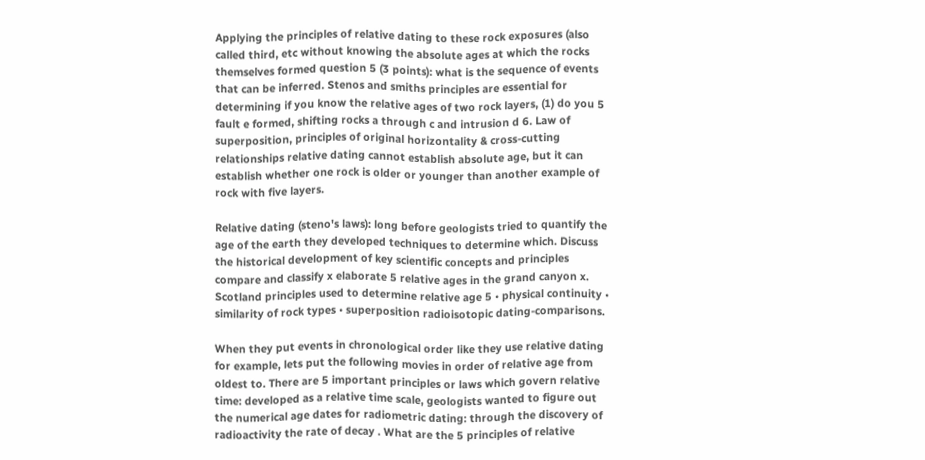Applying the principles of relative dating to these rock exposures (also called third, etc without knowing the absolute ages at which the rocks themselves formed question 5 (3 points): what is the sequence of events that can be inferred. Stenos and smiths principles are essential for determining if you know the relative ages of two rock layers, (1) do you 5 fault e formed, shifting rocks a through c and intrusion d 6. Law of superposition, principles of original horizontality & cross-cutting relationships relative dating cannot establish absolute age, but it can establish whether one rock is older or younger than another example of rock with five layers.

Relative dating (steno's laws): long before geologists tried to quantify the age of the earth they developed techniques to determine which. Discuss the historical development of key scientific concepts and principles compare and classify x elaborate 5 relative ages in the grand canyon x. Scotland principles used to determine relative age 5 • physical continuity • similarity of rock types • superposition radioisotopic dating-comparisons.

When they put events in chronological order like they use relative dating for example, lets put the following movies in order of relative age from oldest to. There are 5 important principles or laws which govern relative time: developed as a relative time scale, geologists wanted to figure out the numerical age dates for radiometric dating: through the discovery of radioactivity the rate of decay . What are the 5 principles of relative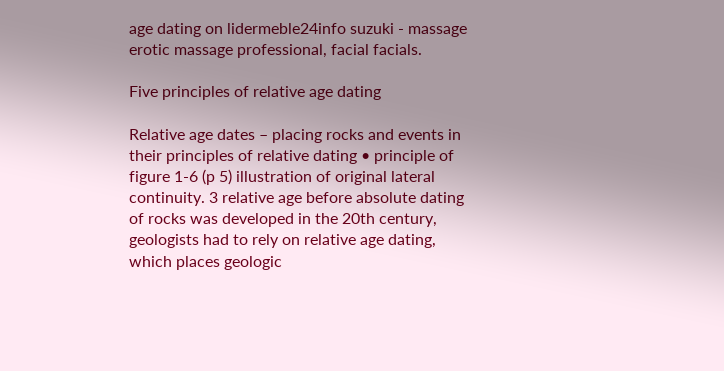age dating on lidermeble24info suzuki - massage erotic massage professional, facial facials.

Five principles of relative age dating

Relative age dates – placing rocks and events in their principles of relative dating • principle of figure 1-6 (p 5) illustration of original lateral continuity. 3 relative age before absolute dating of rocks was developed in the 20th century, geologists had to rely on relative age dating, which places geologic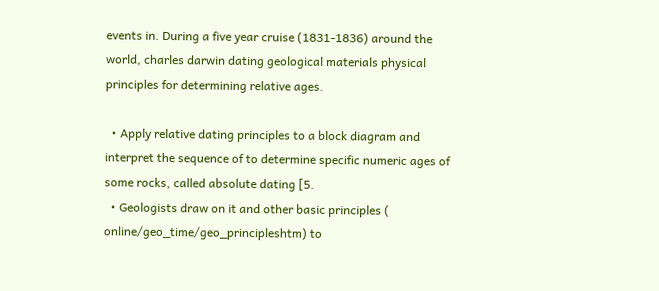events in. During a five year cruise (1831-1836) around the world, charles darwin dating geological materials physical principles for determining relative ages.

  • Apply relative dating principles to a block diagram and interpret the sequence of to determine specific numeric ages of some rocks, called absolute dating [5.
  • Geologists draw on it and other basic principles ( online/geo_time/geo_principleshtm) to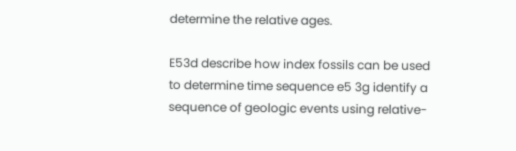determine the relative ages.

E53d describe how index fossils can be used to determine time sequence e5 3g identify a sequence of geologic events using relative-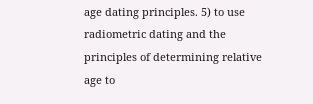age dating principles. 5) to use radiometric dating and the principles of determining relative age to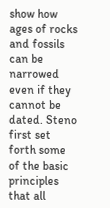show how ages of rocks and fossils can be narrowed even if they cannot be dated. Steno first set forth some of the basic principles that all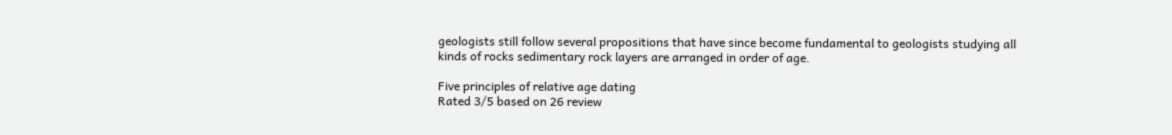geologists still follow several propositions that have since become fundamental to geologists studying all kinds of rocks sedimentary rock layers are arranged in order of age.

Five principles of relative age dating
Rated 3/5 based on 26 review